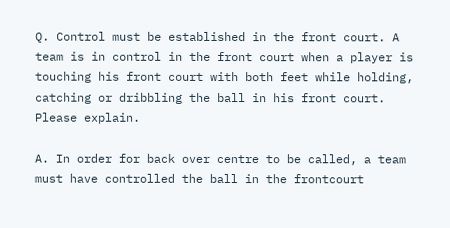Q. Control must be established in the front court. A team is in control in the front court when a player is touching his front court with both feet while holding, catching or dribbling the ball in his front court.  Please explain.

A. In order for back over centre to be called, a team must have controlled the ball in the frontcourt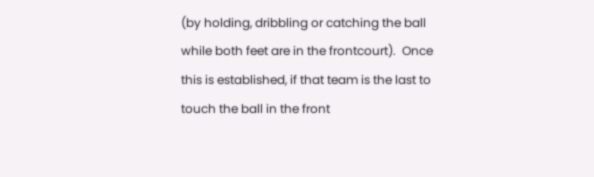(by holding, dribbling or catching the ball while both feet are in the frontcourt).  Once this is established, if that team is the last to touch the ball in the front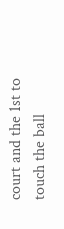court and the 1st to touch the ball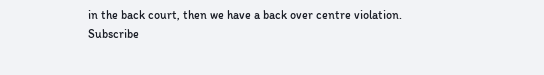in the back court, then we have a back over centre violation.
Subscribe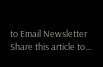to Email Newsletter
Share this article to...